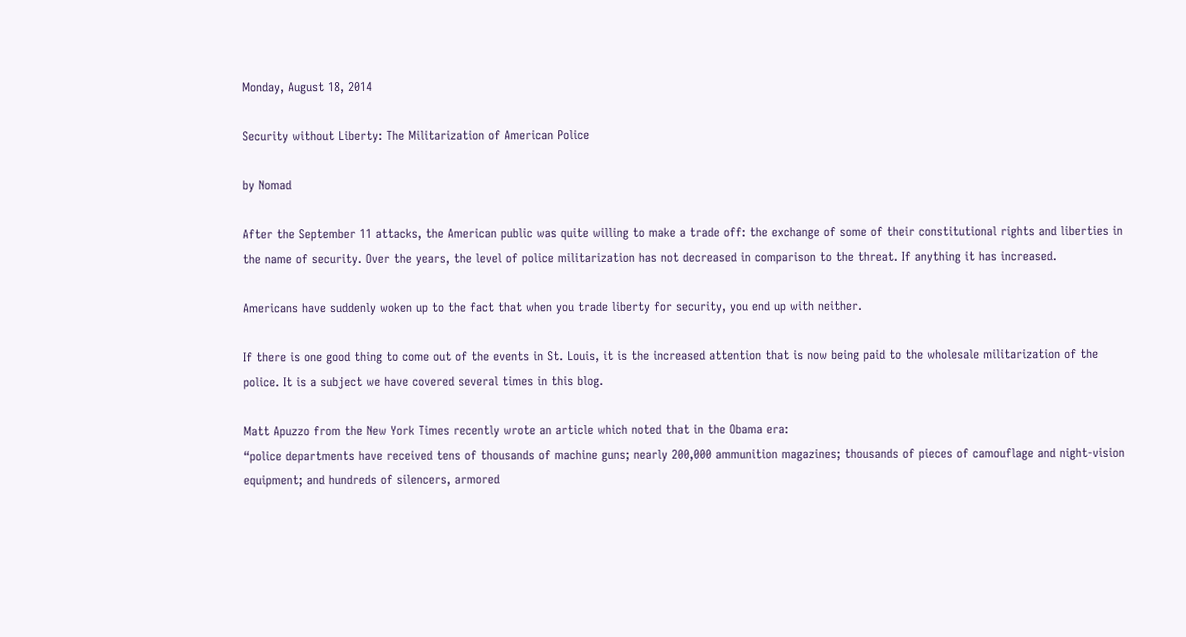Monday, August 18, 2014

Security without Liberty: The Militarization of American Police

by Nomad

After the September 11 attacks, the American public was quite willing to make a trade off: the exchange of some of their constitutional rights and liberties in the name of security. Over the years, the level of police militarization has not decreased in comparison to the threat. If anything it has increased.

Americans have suddenly woken up to the fact that when you trade liberty for security, you end up with neither.

If there is one good thing to come out of the events in St. Louis, it is the increased attention that is now being paid to the wholesale militarization of the police. It is a subject we have covered several times in this blog.

Matt Apuzzo from the New York Times recently wrote an article which noted that in the Obama era:
“police departments have received tens of thousands of machine guns; nearly 200,000 ammunition magazines; thousands of pieces of camouflage and night-vision equipment; and hundreds of silencers, armored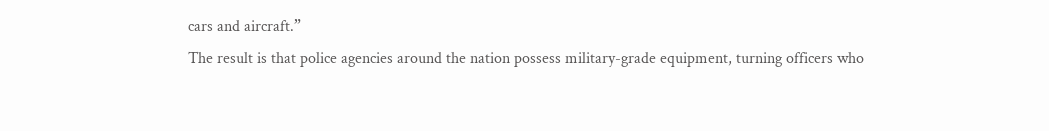cars and aircraft.”
The result is that police agencies around the nation possess military-grade equipment, turning officers who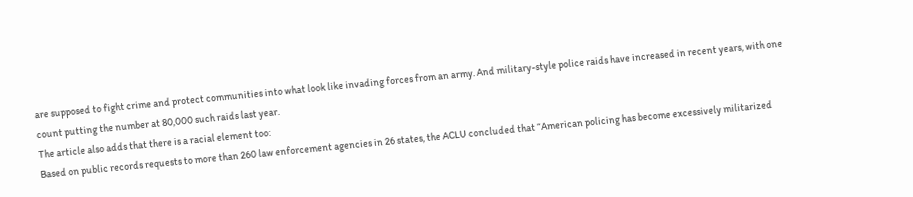are supposed to fight crime and protect communities into what look like invading forces from an army. And military-style police raids have increased in recent years, with one count putting the number at 80,000 such raids last year.
The article also adds that there is a racial element too:
Based on public records requests to more than 260 law enforcement agencies in 26 states, the ACLU concluded that “American policing has become excessively militarized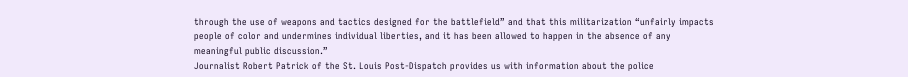through the use of weapons and tactics designed for the battlefield” and that this militarization “unfairly impacts people of color and undermines individual liberties, and it has been allowed to happen in the absence of any meaningful public discussion.”
Journalist Robert Patrick of the St. Louis Post-Dispatch provides us with information about the police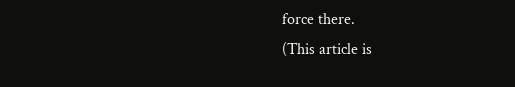force there.
(This article is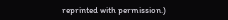reprinted with permission.)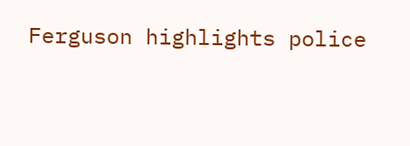Ferguson highlights police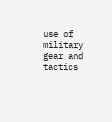use of military gear and tactics